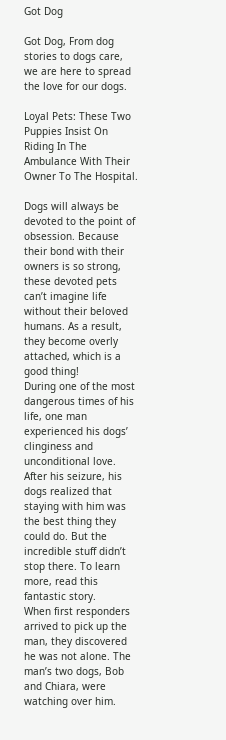Got Dog

Got Dog, From dog stories to dogs care, we are here to spread the love for our dogs.

Loyal Pets: These Two Puppies Insist On Riding In The Ambulance With Their Owner To The Hospital.

Dogs will always be devoted to the point of obsession. Because their bond with their owners is so strong, these devoted pets can’t imagine life without their beloved humans. As a result, they become overly attached, which is a good thing!
During one of the most dangerous times of his life, one man experienced his dogs’ clinginess and unconditional love.
After his seizure, his dogs realized that staying with him was the best thing they could do. But the incredible stuff didn’t stop there. To learn more, read this fantastic story.
When first responders arrived to pick up the man, they discovered he was not alone. The man’s two dogs, Bob and Chiara, were watching over him.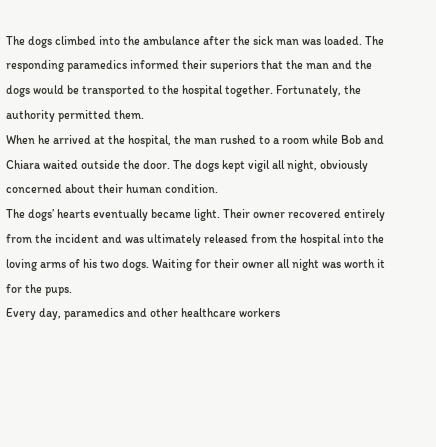The dogs climbed into the ambulance after the sick man was loaded. The responding paramedics informed their superiors that the man and the dogs would be transported to the hospital together. Fortunately, the authority permitted them.
When he arrived at the hospital, the man rushed to a room while Bob and Chiara waited outside the door. The dogs kept vigil all night, obviously concerned about their human condition.
The dogs’ hearts eventually became light. Their owner recovered entirely from the incident and was ultimately released from the hospital into the loving arms of his two dogs. Waiting for their owner all night was worth it for the pups.
Every day, paramedics and other healthcare workers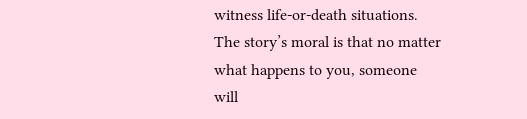witness life-or-death situations. The story’s moral is that no matter what happens to you, someone will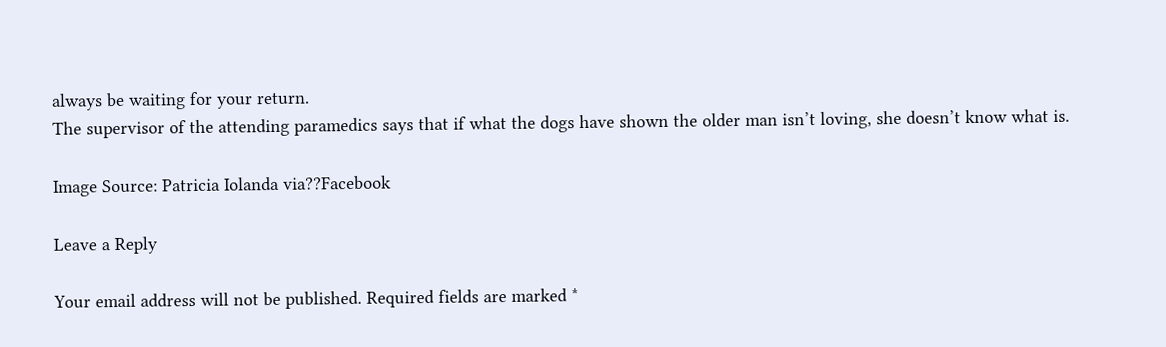always be waiting for your return.
The supervisor of the attending paramedics says that if what the dogs have shown the older man isn’t loving, she doesn’t know what is.

Image Source: Patricia Iolanda via??Facebook

Leave a Reply

Your email address will not be published. Required fields are marked *